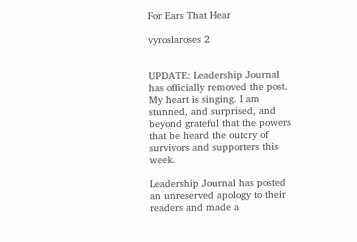For Ears That Hear

vyroslaroses 2


UPDATE: Leadership Journal has officially removed the post. My heart is singing. I am stunned, and surprised, and beyond grateful that the powers that be heard the outcry of survivors and supporters this week.

Leadership Journal has posted an unreserved apology to their readers and made a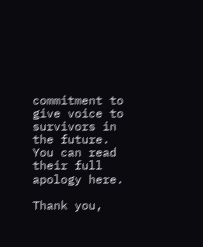commitment to give voice to survivors in the future. You can read their full apology here.

Thank you,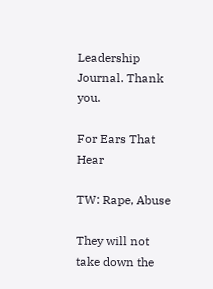Leadership Journal. Thank you.

For Ears That Hear

TW: Rape, Abuse

They will not take down the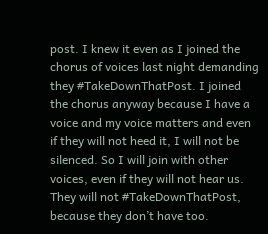post. I knew it even as I joined the chorus of voices last night demanding they #TakeDownThatPost. I joined the chorus anyway because I have a voice and my voice matters and even if they will not heed it, I will not be silenced. So I will join with other voices, even if they will not hear us. They will not #TakeDownThatPost, because they don’t have too.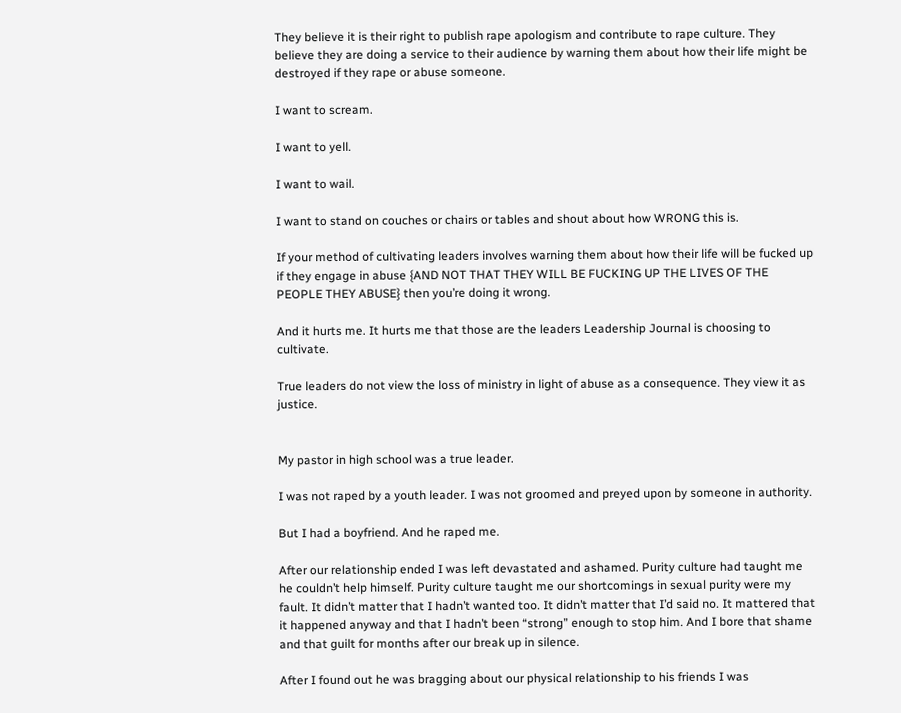They believe it is their right to publish rape apologism and contribute to rape culture. They believe they are doing a service to their audience by warning them about how their life might be destroyed if they rape or abuse someone.

I want to scream.

I want to yell.

I want to wail.

I want to stand on couches or chairs or tables and shout about how WRONG this is.

If your method of cultivating leaders involves warning them about how their life will be fucked up if they engage in abuse {AND NOT THAT THEY WILL BE FUCKING UP THE LIVES OF THE PEOPLE THEY ABUSE} then you’re doing it wrong.

And it hurts me. It hurts me that those are the leaders Leadership Journal is choosing to cultivate.

True leaders do not view the loss of ministry in light of abuse as a consequence. They view it as justice.


My pastor in high school was a true leader.

I was not raped by a youth leader. I was not groomed and preyed upon by someone in authority.

But I had a boyfriend. And he raped me.

After our relationship ended I was left devastated and ashamed. Purity culture had taught me he couldn’t help himself. Purity culture taught me our shortcomings in sexual purity were my fault. It didn’t matter that I hadn’t wanted too. It didn’t matter that I’d said no. It mattered that it happened anyway and that I hadn’t been “strong” enough to stop him. And I bore that shame and that guilt for months after our break up in silence.

After I found out he was bragging about our physical relationship to his friends I was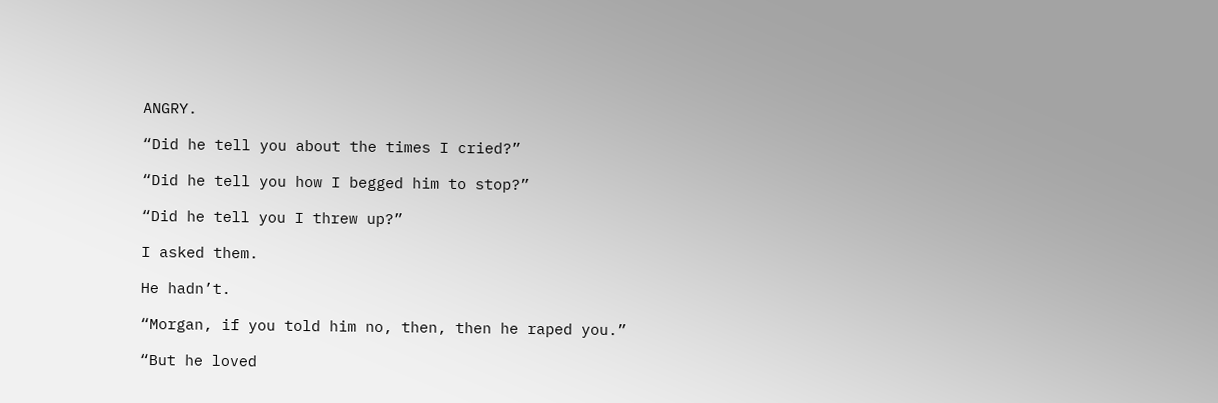ANGRY.

“Did he tell you about the times I cried?”

“Did he tell you how I begged him to stop?”

“Did he tell you I threw up?”

I asked them.

He hadn’t.

“Morgan, if you told him no, then, then he raped you.”

“But he loved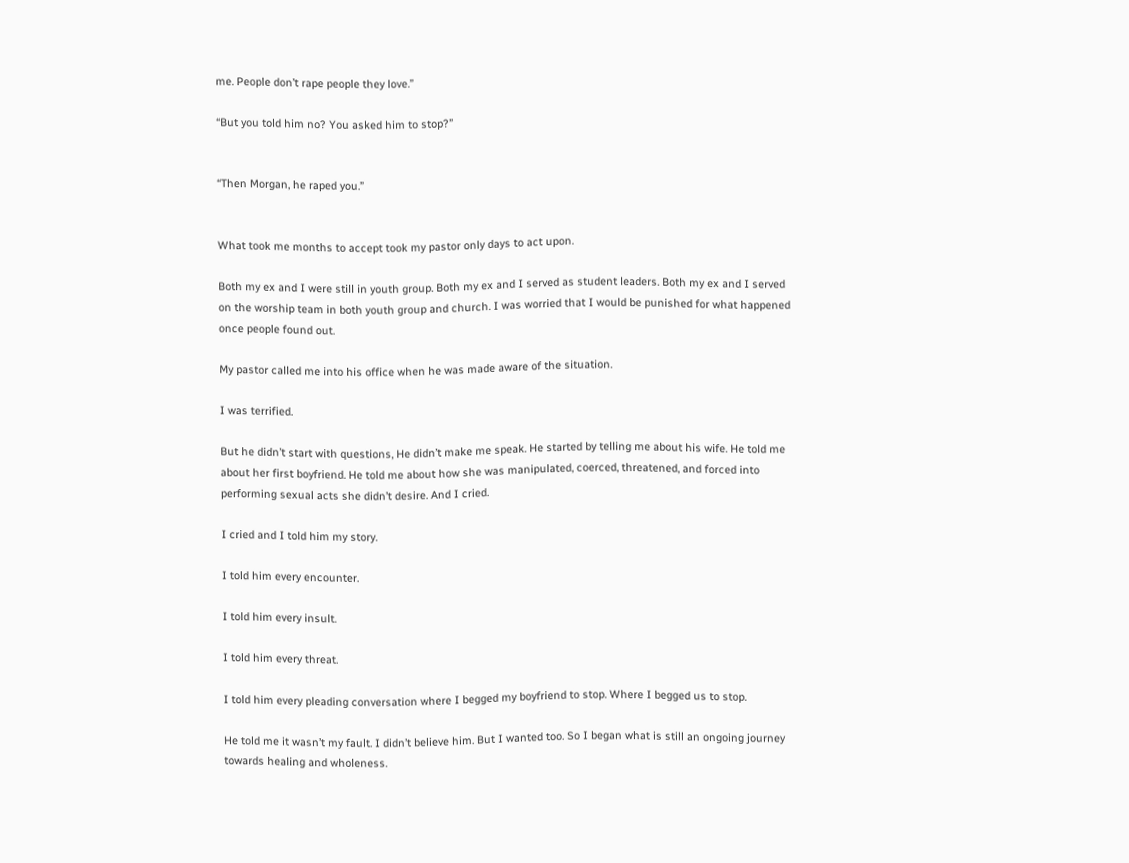me. People don’t rape people they love.”

“But you told him no? You asked him to stop?”


“Then Morgan, he raped you.”


What took me months to accept took my pastor only days to act upon.

Both my ex and I were still in youth group. Both my ex and I served as student leaders. Both my ex and I served on the worship team in both youth group and church. I was worried that I would be punished for what happened once people found out.

My pastor called me into his office when he was made aware of the situation.

I was terrified.

But he didn’t start with questions, He didn’t make me speak. He started by telling me about his wife. He told me about her first boyfriend. He told me about how she was manipulated, coerced, threatened, and forced into performing sexual acts she didn’t desire. And I cried.

I cried and I told him my story.

I told him every encounter.

I told him every insult.

I told him every threat.

I told him every pleading conversation where I begged my boyfriend to stop. Where I begged us to stop.

He told me it wasn’t my fault. I didn’t believe him. But I wanted too. So I began what is still an ongoing journey towards healing and wholeness.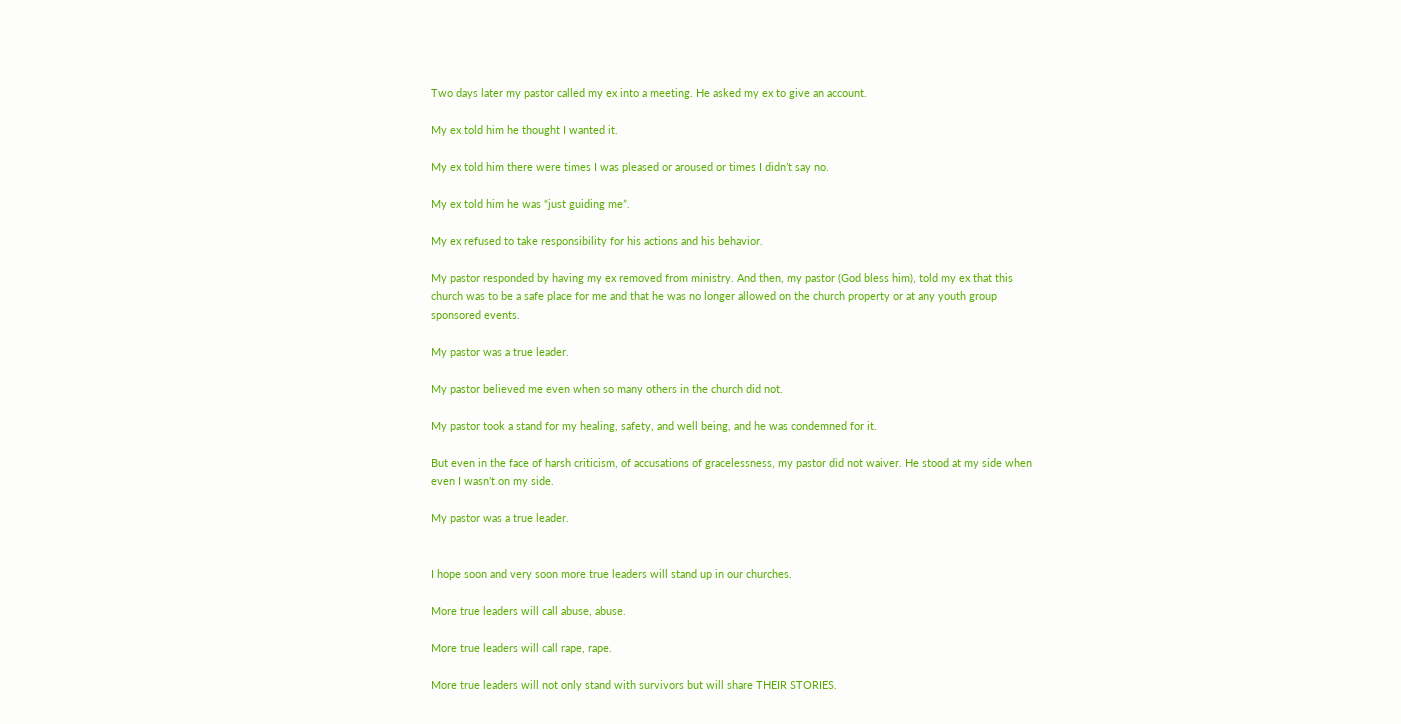Two days later my pastor called my ex into a meeting. He asked my ex to give an account.

My ex told him he thought I wanted it.

My ex told him there were times I was pleased or aroused or times I didn’t say no.

My ex told him he was “just guiding me”.

My ex refused to take responsibility for his actions and his behavior.

My pastor responded by having my ex removed from ministry. And then, my pastor (God bless him), told my ex that this church was to be a safe place for me and that he was no longer allowed on the church property or at any youth group sponsored events.

My pastor was a true leader.

My pastor believed me even when so many others in the church did not.

My pastor took a stand for my healing, safety, and well being, and he was condemned for it.

But even in the face of harsh criticism, of accusations of gracelessness, my pastor did not waiver. He stood at my side when even I wasn’t on my side.

My pastor was a true leader.


I hope soon and very soon more true leaders will stand up in our churches.

More true leaders will call abuse, abuse.

More true leaders will call rape, rape.

More true leaders will not only stand with survivors but will share THEIR STORIES.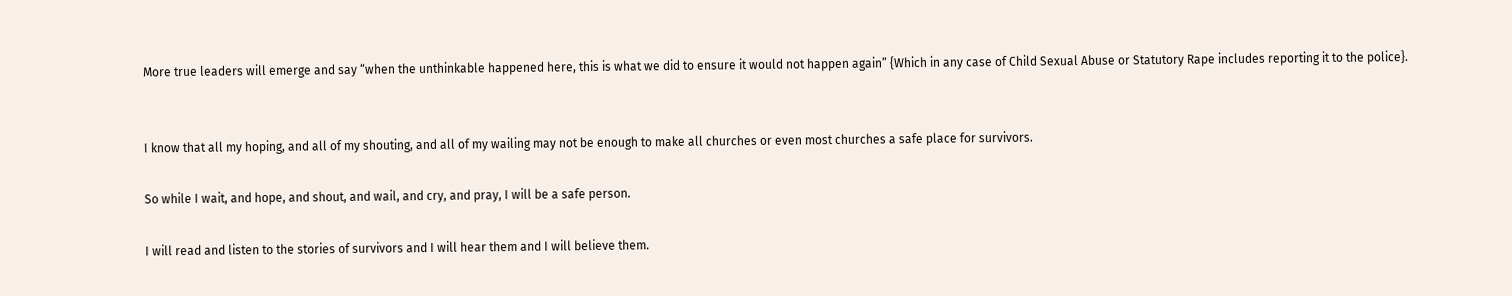More true leaders will emerge and say “when the unthinkable happened here, this is what we did to ensure it would not happen again” {Which in any case of Child Sexual Abuse or Statutory Rape includes reporting it to the police}.


I know that all my hoping, and all of my shouting, and all of my wailing may not be enough to make all churches or even most churches a safe place for survivors.

So while I wait, and hope, and shout, and wail, and cry, and pray, I will be a safe person.

I will read and listen to the stories of survivors and I will hear them and I will believe them.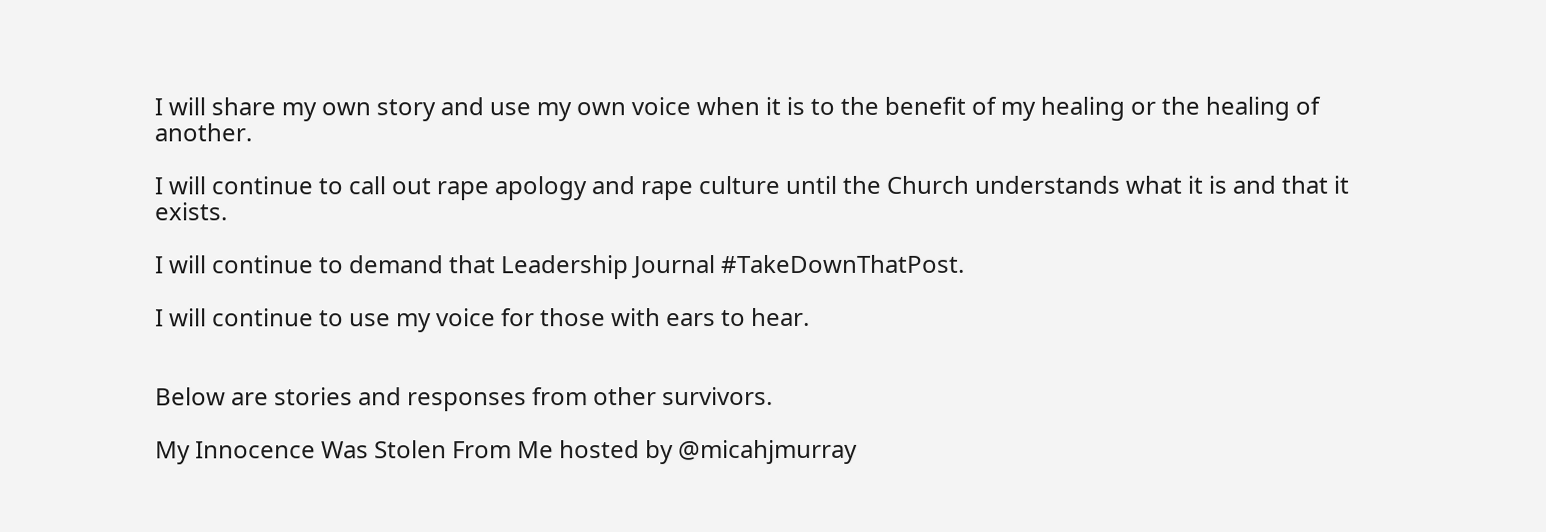I will share my own story and use my own voice when it is to the benefit of my healing or the healing of another.

I will continue to call out rape apology and rape culture until the Church understands what it is and that it exists.

I will continue to demand that Leadership Journal #TakeDownThatPost.

I will continue to use my voice for those with ears to hear.


Below are stories and responses from other survivors.

My Innocence Was Stolen From Me hosted by @micahjmurray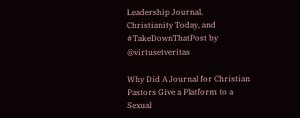Leadership Journal, Christianity Today, and #TakeDownThatPost by @virtusetveritas

Why Did A Journal for Christian Pastors Give a Platform to a Sexual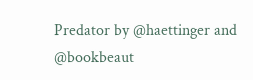Predator by @haettinger and @bookbeaut